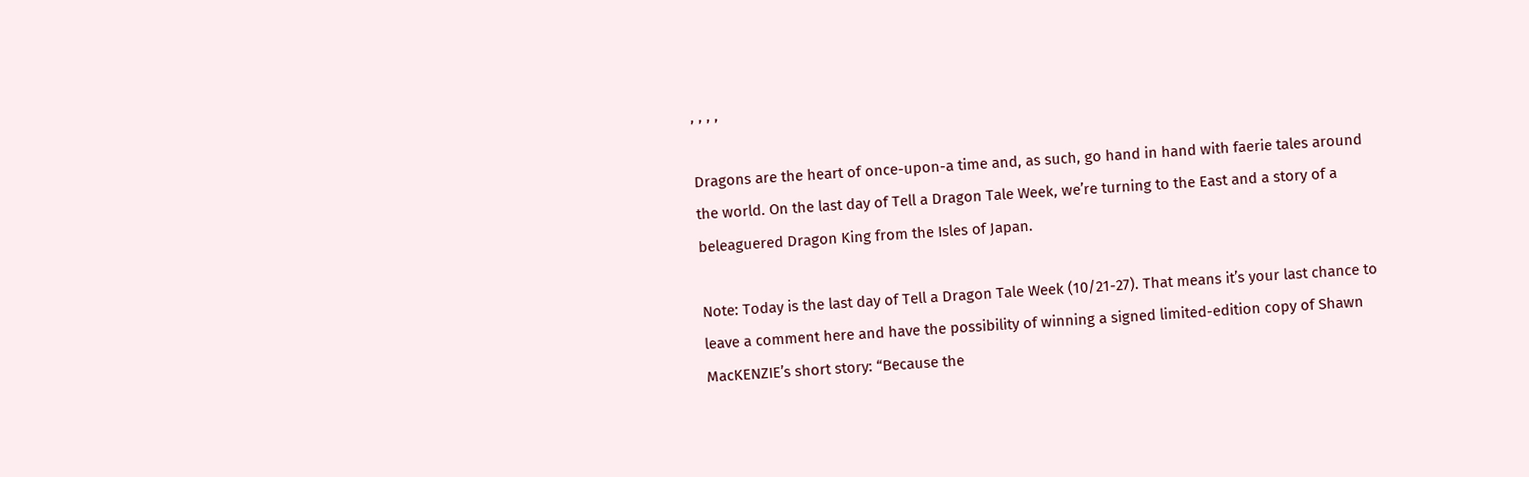, , , ,

Dragons are the heart of once-upon-a time and, as such, go hand in hand with faerie tales around the world. On the last day of Tell a Dragon Tale Week, we’re turning to the East and a story of a beleaguered Dragon King from the Isles of Japan.

Note: Today is the last day of Tell a Dragon Tale Week (10/21-27). That means it’s your last chance to leave a comment here and have the possibility of winning a signed limited-edition copy of Shawn MacKENZIE’s short story: “Because the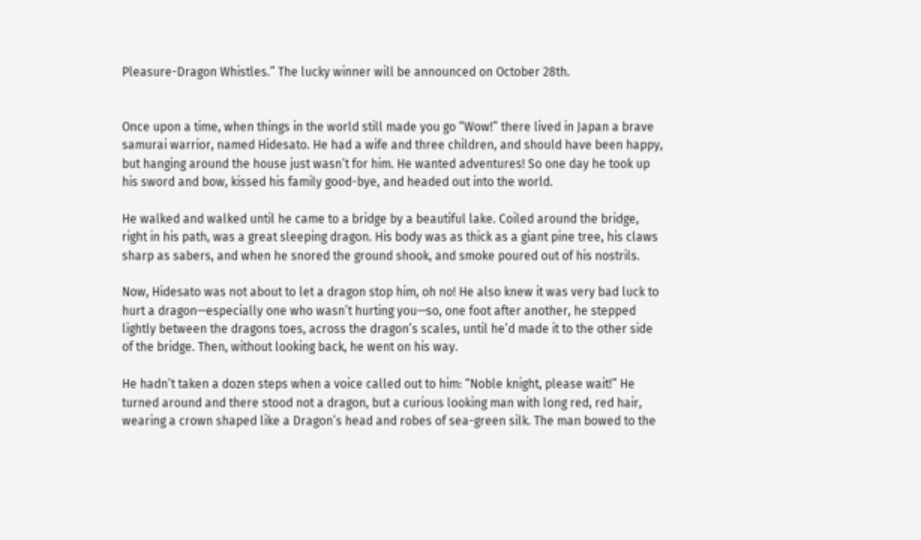Pleasure-Dragon Whistles.” The lucky winner will be announced on October 28th.


Once upon a time, when things in the world still made you go “Wow!” there lived in Japan a brave samurai warrior, named Hidesato. He had a wife and three children, and should have been happy, but hanging around the house just wasn’t for him. He wanted adventures! So one day he took up his sword and bow, kissed his family good-bye, and headed out into the world.

He walked and walked until he came to a bridge by a beautiful lake. Coiled around the bridge, right in his path, was a great sleeping dragon. His body was as thick as a giant pine tree, his claws sharp as sabers, and when he snored the ground shook, and smoke poured out of his nostrils.

Now, Hidesato was not about to let a dragon stop him, oh no! He also knew it was very bad luck to hurt a dragon—especially one who wasn’t hurting you—so, one foot after another, he stepped lightly between the dragons toes, across the dragon’s scales, until he’d made it to the other side of the bridge. Then, without looking back, he went on his way.

He hadn’t taken a dozen steps when a voice called out to him: “Noble knight, please wait!” He turned around and there stood not a dragon, but a curious looking man with long red, red hair, wearing a crown shaped like a Dragon’s head and robes of sea-green silk. The man bowed to the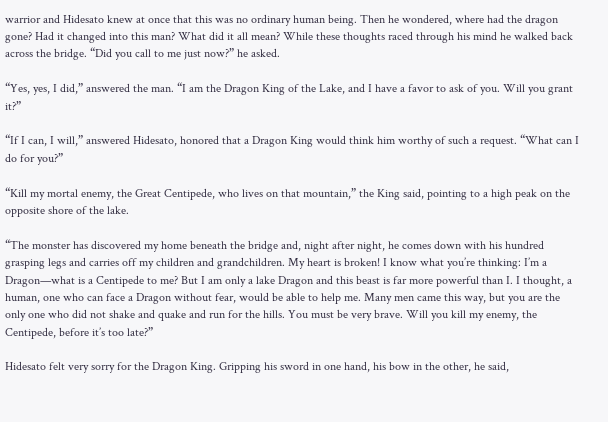warrior and Hidesato knew at once that this was no ordinary human being. Then he wondered, where had the dragon gone? Had it changed into this man? What did it all mean? While these thoughts raced through his mind he walked back across the bridge. “Did you call to me just now?” he asked.

“Yes, yes, I did,” answered the man. “I am the Dragon King of the Lake, and I have a favor to ask of you. Will you grant it?”

“If I can, I will,” answered Hidesato, honored that a Dragon King would think him worthy of such a request. “What can I do for you?”

“Kill my mortal enemy, the Great Centipede, who lives on that mountain,” the King said, pointing to a high peak on the opposite shore of the lake.

“The monster has discovered my home beneath the bridge and, night after night, he comes down with his hundred grasping legs and carries off my children and grandchildren. My heart is broken! I know what you’re thinking: I’m a Dragon—what is a Centipede to me? But I am only a lake Dragon and this beast is far more powerful than I. I thought, a human, one who can face a Dragon without fear, would be able to help me. Many men came this way, but you are the only one who did not shake and quake and run for the hills. You must be very brave. Will you kill my enemy, the Centipede, before it’s too late?”

Hidesato felt very sorry for the Dragon King. Gripping his sword in one hand, his bow in the other, he said,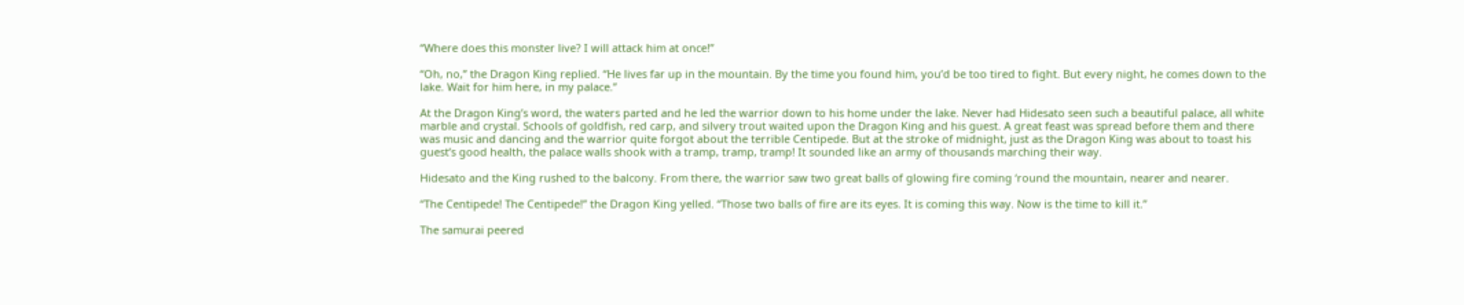“Where does this monster live? I will attack him at once!”

“Oh, no,” the Dragon King replied. “He lives far up in the mountain. By the time you found him, you’d be too tired to fight. But every night, he comes down to the lake. Wait for him here, in my palace.”

At the Dragon King’s word, the waters parted and he led the warrior down to his home under the lake. Never had Hidesato seen such a beautiful palace, all white marble and crystal. Schools of goldfish, red carp, and silvery trout waited upon the Dragon King and his guest. A great feast was spread before them and there was music and dancing and the warrior quite forgot about the terrible Centipede. But at the stroke of midnight, just as the Dragon King was about to toast his guest’s good health, the palace walls shook with a tramp, tramp, tramp! It sounded like an army of thousands marching their way.

Hidesato and the King rushed to the balcony. From there, the warrior saw two great balls of glowing fire coming ‘round the mountain, nearer and nearer.

“The Centipede! The Centipede!” the Dragon King yelled. “Those two balls of fire are its eyes. It is coming this way. Now is the time to kill it.”

The samurai peered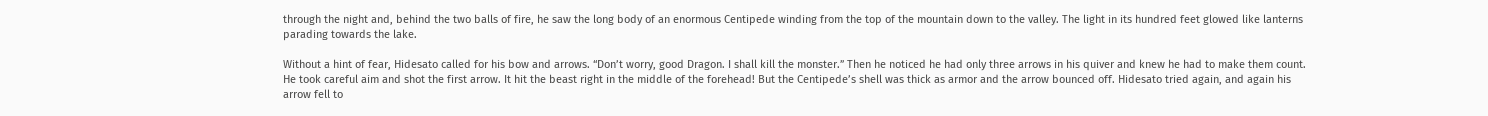through the night and, behind the two balls of fire, he saw the long body of an enormous Centipede winding from the top of the mountain down to the valley. The light in its hundred feet glowed like lanterns parading towards the lake.

Without a hint of fear, Hidesato called for his bow and arrows. “Don’t worry, good Dragon. I shall kill the monster.” Then he noticed he had only three arrows in his quiver and knew he had to make them count. He took careful aim and shot the first arrow. It hit the beast right in the middle of the forehead! But the Centipede’s shell was thick as armor and the arrow bounced off. Hidesato tried again, and again his arrow fell to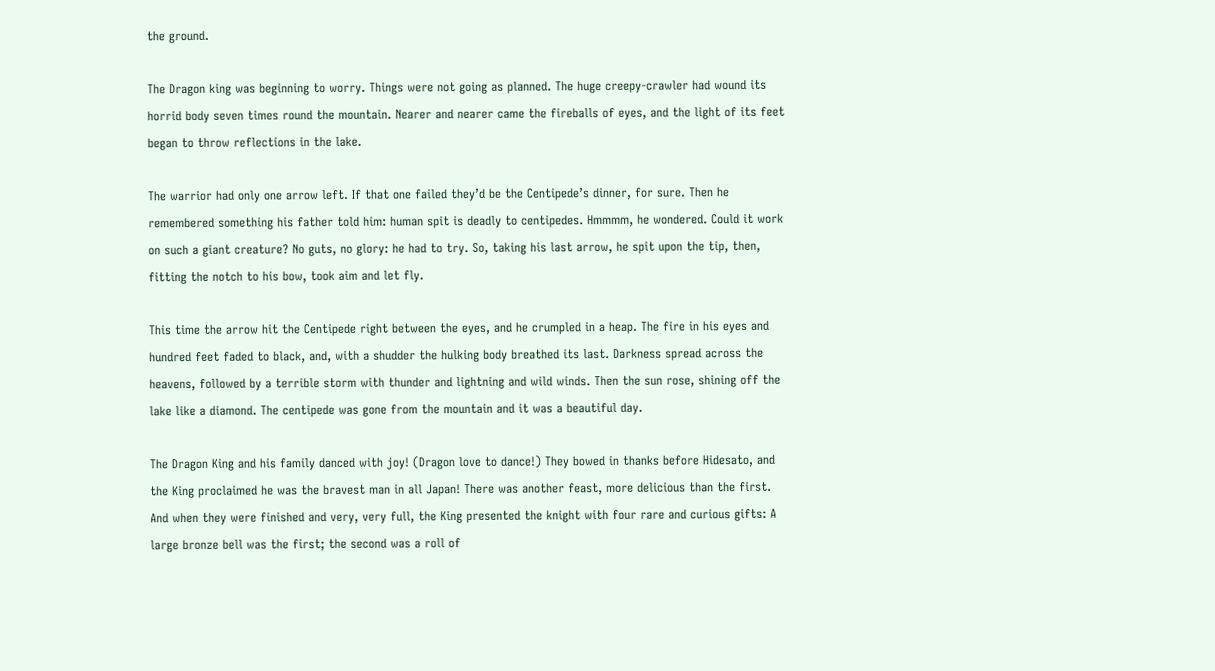the ground.

The Dragon king was beginning to worry. Things were not going as planned. The huge creepy-crawler had wound its horrid body seven times round the mountain. Nearer and nearer came the fireballs of eyes, and the light of its feet began to throw reflections in the lake.

The warrior had only one arrow left. If that one failed they’d be the Centipede’s dinner, for sure. Then he remembered something his father told him: human spit is deadly to centipedes. Hmmmm, he wondered. Could it work on such a giant creature? No guts, no glory: he had to try. So, taking his last arrow, he spit upon the tip, then, fitting the notch to his bow, took aim and let fly.

This time the arrow hit the Centipede right between the eyes, and he crumpled in a heap. The fire in his eyes and hundred feet faded to black, and, with a shudder the hulking body breathed its last. Darkness spread across the heavens, followed by a terrible storm with thunder and lightning and wild winds. Then the sun rose, shining off the lake like a diamond. The centipede was gone from the mountain and it was a beautiful day.

The Dragon King and his family danced with joy! (Dragon love to dance!) They bowed in thanks before Hidesato, and the King proclaimed he was the bravest man in all Japan! There was another feast, more delicious than the first. And when they were finished and very, very full, the King presented the knight with four rare and curious gifts: A large bronze bell was the first; the second was a roll of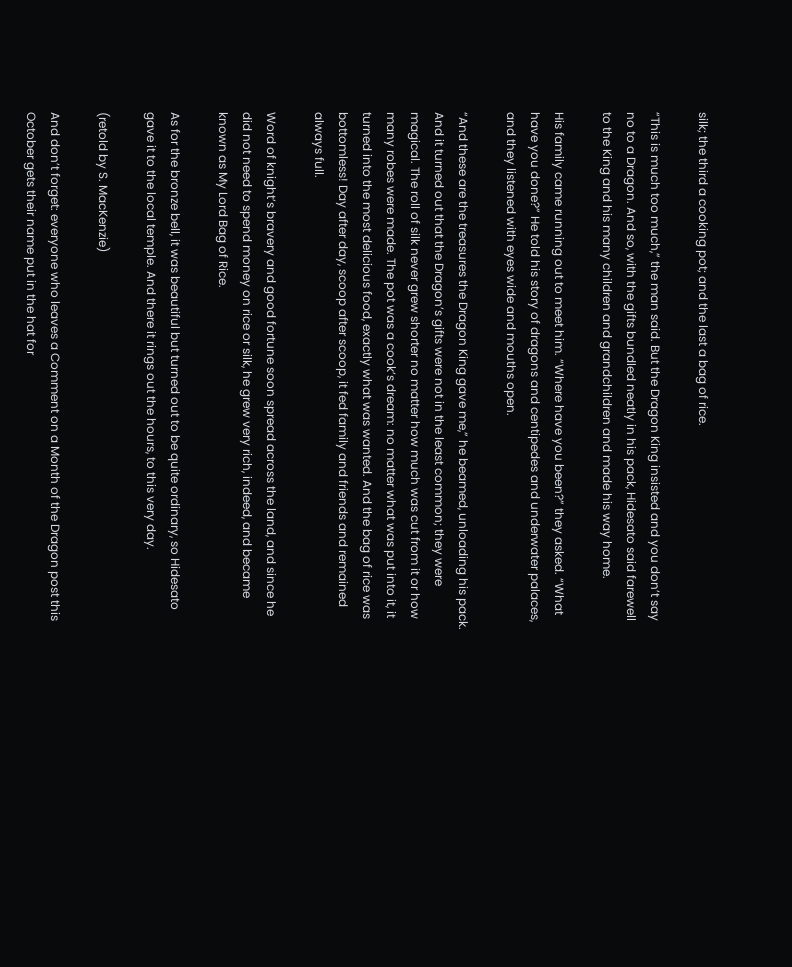silk; the third a cooking pot; and the last a bag of rice.

“This is much too much,” the man said. But the Dragon King insisted and you don’t say no to a Dragon. And so, with the gifts bundled neatly in his pack, Hidesato said farewell to the King and his many children and grandchildren and made his way home.

His family came running out to meet him. “Where have you been?” they asked. “What have you done?” He told his story of dragons and centipedes and underwater palaces, and they listened with eyes wide and mouths open.

“And these are the treasures the Dragon King gave me,” he beamed, unloading his pack. And it turned out that the Dragon’s gifts were not in the least common; they were magical. The roll of silk never grew shorter no matter how much was cut from it or how many robes were made. The pot was a cook’s dream: no matter what was put into it, it turned into the most delicious food, exactly what was wanted. And the bag of rice was bottomless! Day after day, scoop after scoop, it fed family and friends and remained always full.

Word of knight’s bravery and good fortune soon spread across the land, and since he did not need to spend money on rice or silk, he grew very rich, indeed, and became known as My Lord Bag of Rice.

As for the bronze bell, it was beautiful but turned out to be quite ordinary, so Hidesato gave it to the local temple. And there it rings out the hours, to this very day.

(retold by S. MacKenzie)

And don’t forget: everyone who leaves a Comment on a Month of the Dragon post this October gets their name put in the hat for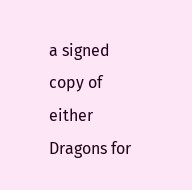a signed copy of either Dragons for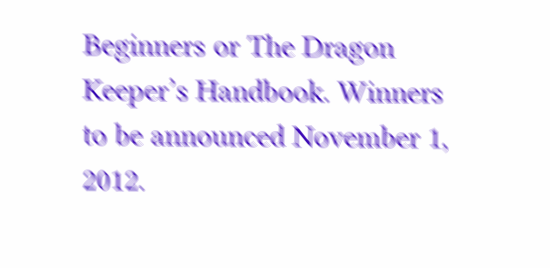Beginners or The Dragon Keeper’s Handbook. Winners to be announced November 1, 2012.